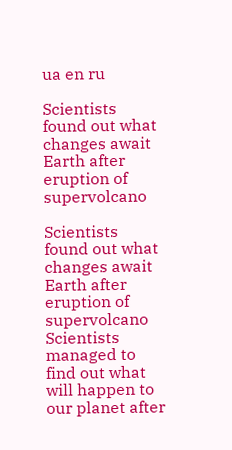ua en ru

Scientists found out what changes await Earth after eruption of supervolcano

Scientists found out what changes await Earth after eruption of supervolcano Scientists managed to find out what will happen to our planet after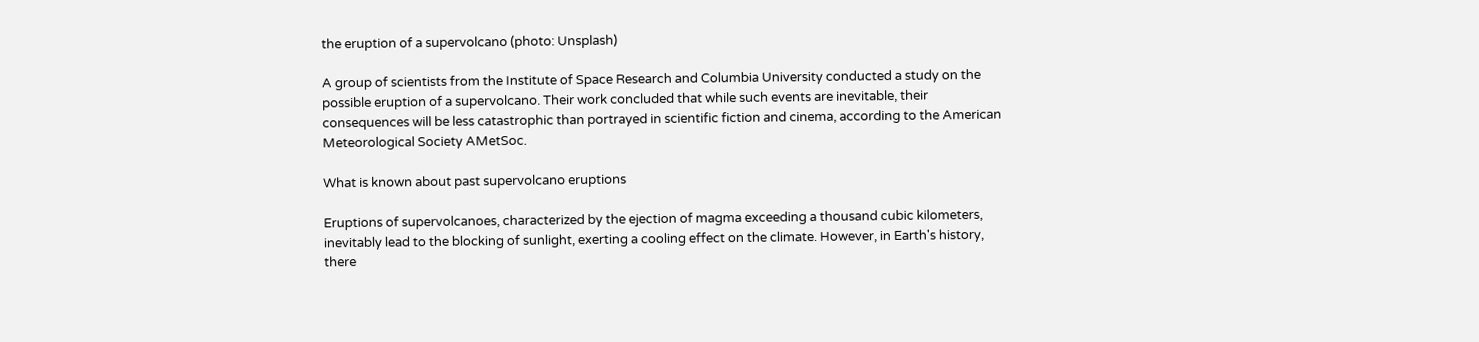the eruption of a supervolcano (photo: Unsplash)

A group of scientists from the Institute of Space Research and Columbia University conducted a study on the possible eruption of a supervolcano. Their work concluded that while such events are inevitable, their consequences will be less catastrophic than portrayed in scientific fiction and cinema, according to the American Meteorological Society AMetSoc.

What is known about past supervolcano eruptions

Eruptions of supervolcanoes, characterized by the ejection of magma exceeding a thousand cubic kilometers, inevitably lead to the blocking of sunlight, exerting a cooling effect on the climate. However, in Earth's history, there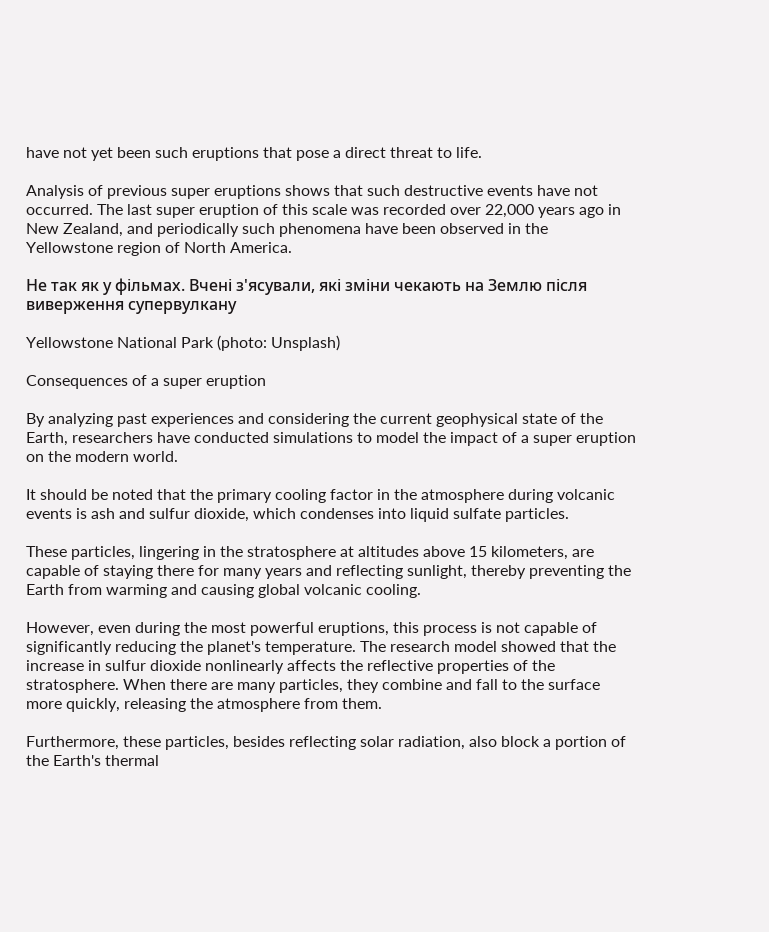have not yet been such eruptions that pose a direct threat to life.

Analysis of previous super eruptions shows that such destructive events have not occurred. The last super eruption of this scale was recorded over 22,000 years ago in New Zealand, and periodically such phenomena have been observed in the Yellowstone region of North America.

Не так як у фільмах. Вчені з'ясували, які зміни чекають на Землю після виверження супервулкану

Yellowstone National Park (photo: Unsplash)

Consequences of a super eruption

By analyzing past experiences and considering the current geophysical state of the Earth, researchers have conducted simulations to model the impact of a super eruption on the modern world.

It should be noted that the primary cooling factor in the atmosphere during volcanic events is ash and sulfur dioxide, which condenses into liquid sulfate particles.

These particles, lingering in the stratosphere at altitudes above 15 kilometers, are capable of staying there for many years and reflecting sunlight, thereby preventing the Earth from warming and causing global volcanic cooling.

However, even during the most powerful eruptions, this process is not capable of significantly reducing the planet's temperature. The research model showed that the increase in sulfur dioxide nonlinearly affects the reflective properties of the stratosphere. When there are many particles, they combine and fall to the surface more quickly, releasing the atmosphere from them.

Furthermore, these particles, besides reflecting solar radiation, also block a portion of the Earth's thermal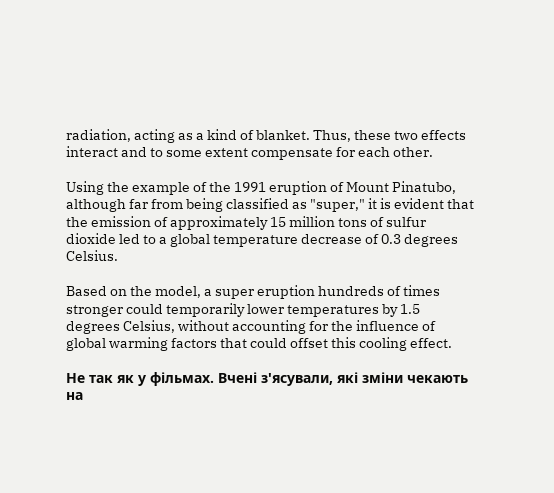radiation, acting as a kind of blanket. Thus, these two effects interact and to some extent compensate for each other.

Using the example of the 1991 eruption of Mount Pinatubo, although far from being classified as "super," it is evident that the emission of approximately 15 million tons of sulfur dioxide led to a global temperature decrease of 0.3 degrees Celsius.

Based on the model, a super eruption hundreds of times stronger could temporarily lower temperatures by 1.5 degrees Celsius, without accounting for the influence of global warming factors that could offset this cooling effect.

Не так як у фільмах. Вчені з'ясували, які зміни чекають на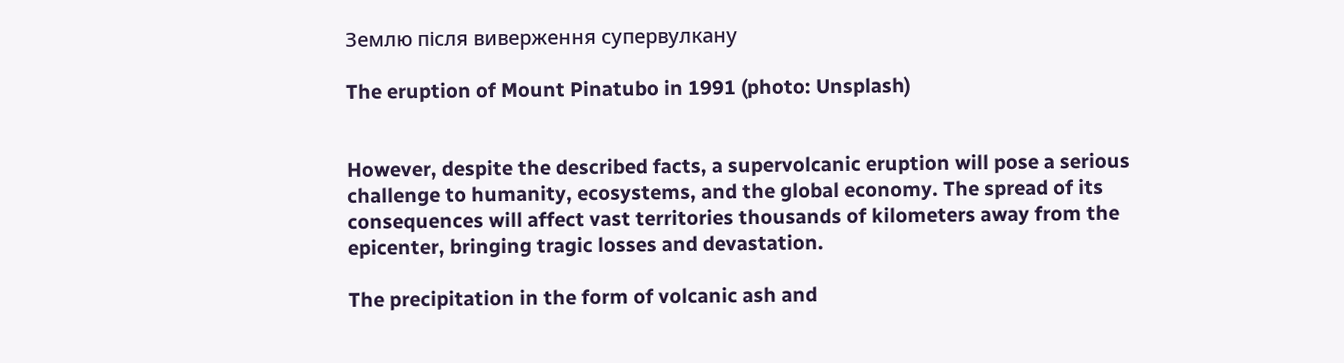Землю після виверження супервулкану

The eruption of Mount Pinatubo in 1991 (photo: Unsplash)


However, despite the described facts, a supervolcanic eruption will pose a serious challenge to humanity, ecosystems, and the global economy. The spread of its consequences will affect vast territories thousands of kilometers away from the epicenter, bringing tragic losses and devastation.

The precipitation in the form of volcanic ash and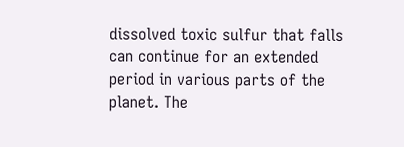dissolved toxic sulfur that falls can continue for an extended period in various parts of the planet. The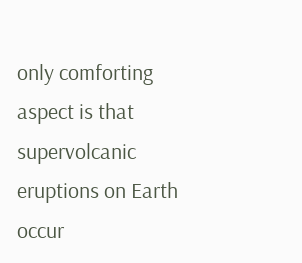only comforting aspect is that supervolcanic eruptions on Earth occur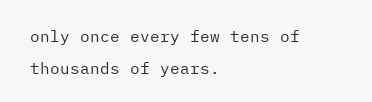only once every few tens of thousands of years.